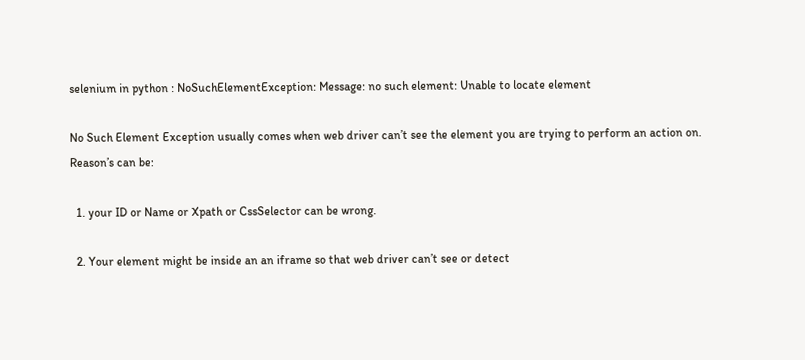selenium in python : NoSuchElementException: Message: no such element: Unable to locate element

No Such Element Exception usually comes when web driver can’t see the element you are trying to perform an action on.
Reason’s can be:

  1. your ID or Name or Xpath or CssSelector can be wrong.

  2. Your element might be inside an an iframe so that web driver can’t see or detect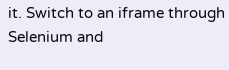it. Switch to an iframe through Selenium and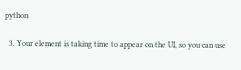python

  3. Your element is taking time to appear on the UI, so you can use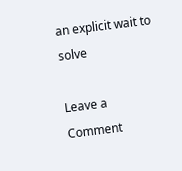an explicit wait to solve

Leave a Comment